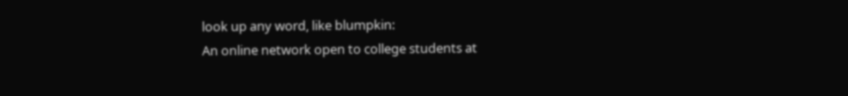look up any word, like blumpkin:
An online network open to college students at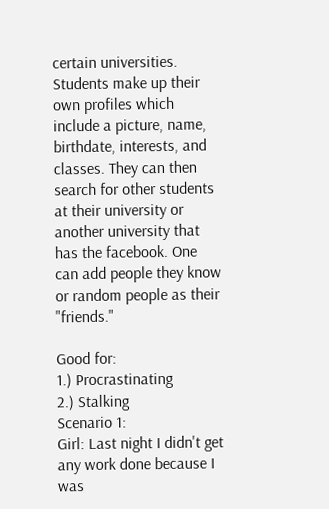certain universities. Students make up their own profiles which include a picture, name, birthdate, interests, and classes. They can then search for other students at their university or another university that has the facebook. One can add people they know or random people as their "friends."

Good for:
1.) Procrastinating
2.) Stalking
Scenario 1:
Girl: Last night I didn't get any work done because I was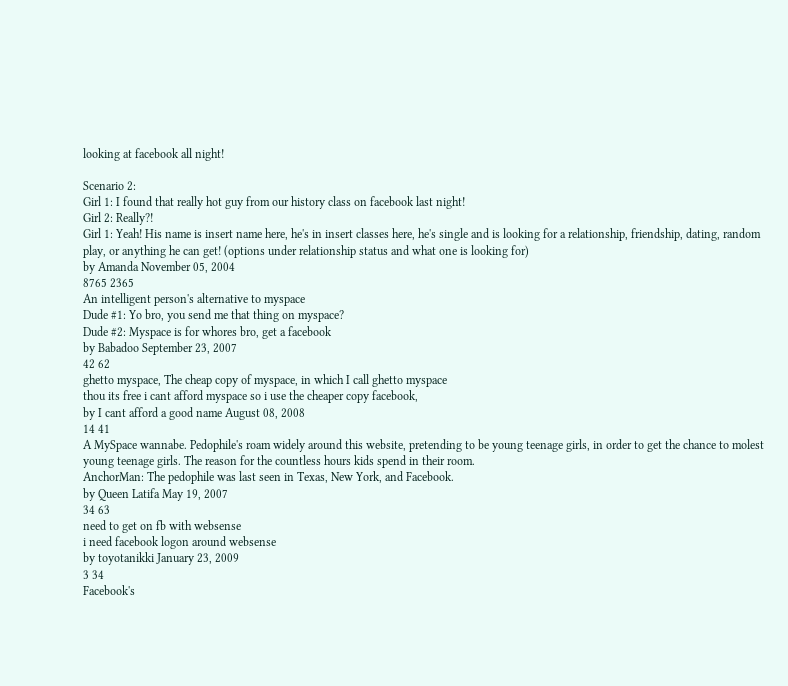looking at facebook all night!

Scenario 2:
Girl 1: I found that really hot guy from our history class on facebook last night!
Girl 2: Really?!
Girl 1: Yeah! His name is insert name here, he's in insert classes here, he's single and is looking for a relationship, friendship, dating, random play, or anything he can get! (options under relationship status and what one is looking for)
by Amanda November 05, 2004
8765 2365
An intelligent person's alternative to myspace
Dude #1: Yo bro, you send me that thing on myspace?
Dude #2: Myspace is for whores bro, get a facebook
by Babadoo September 23, 2007
42 62
ghetto myspace, The cheap copy of myspace, in which I call ghetto myspace
thou its free i cant afford myspace so i use the cheaper copy facebook,
by I cant afford a good name August 08, 2008
14 41
A MySpace wannabe. Pedophile's roam widely around this website, pretending to be young teenage girls, in order to get the chance to molest young teenage girls. The reason for the countless hours kids spend in their room.
AnchorMan: The pedophile was last seen in Texas, New York, and Facebook.
by Queen Latifa May 19, 2007
34 63
need to get on fb with websense
i need facebook logon around websense
by toyotanikki January 23, 2009
3 34
Facebook's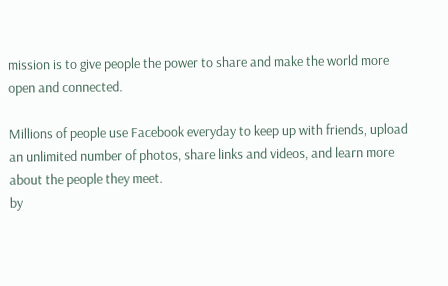mission is to give people the power to share and make the world more open and connected.

Millions of people use Facebook everyday to keep up with friends, upload an unlimited number of photos, share links and videos, and learn more about the people they meet.
by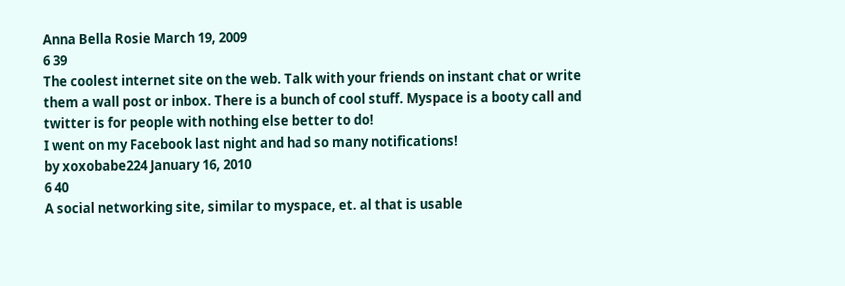Anna Bella Rosie March 19, 2009
6 39
The coolest internet site on the web. Talk with your friends on instant chat or write them a wall post or inbox. There is a bunch of cool stuff. Myspace is a booty call and twitter is for people with nothing else better to do!
I went on my Facebook last night and had so many notifications!
by xoxobabe224 January 16, 2010
6 40
A social networking site, similar to myspace, et. al that is usable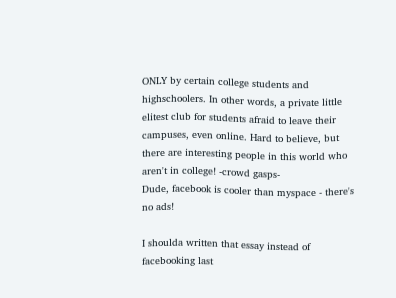ONLY by certain college students and highschoolers. In other words, a private little elitest club for students afraid to leave their campuses, even online. Hard to believe, but there are interesting people in this world who aren't in college! -crowd gasps-
Dude, facebook is cooler than myspace - there's no ads!

I shoulda written that essay instead of facebooking last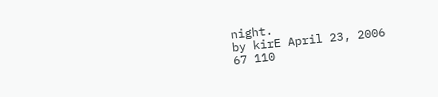night.
by kirE April 23, 2006
67 110